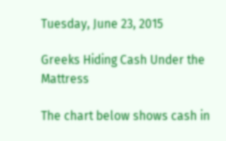Tuesday, June 23, 2015

Greeks Hiding Cash Under the Mattress

The chart below shows cash in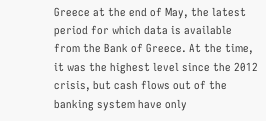Greece at the end of May, the latest period for which data is available from the Bank of Greece. At the time, it was the highest level since the 2012 crisis, but cash flows out of the  banking system have only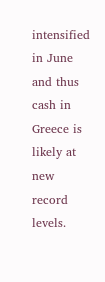intensified in June and thus cash in Greece is likely at new record levels.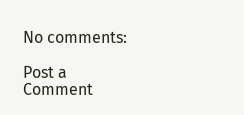No comments:

Post a Comment